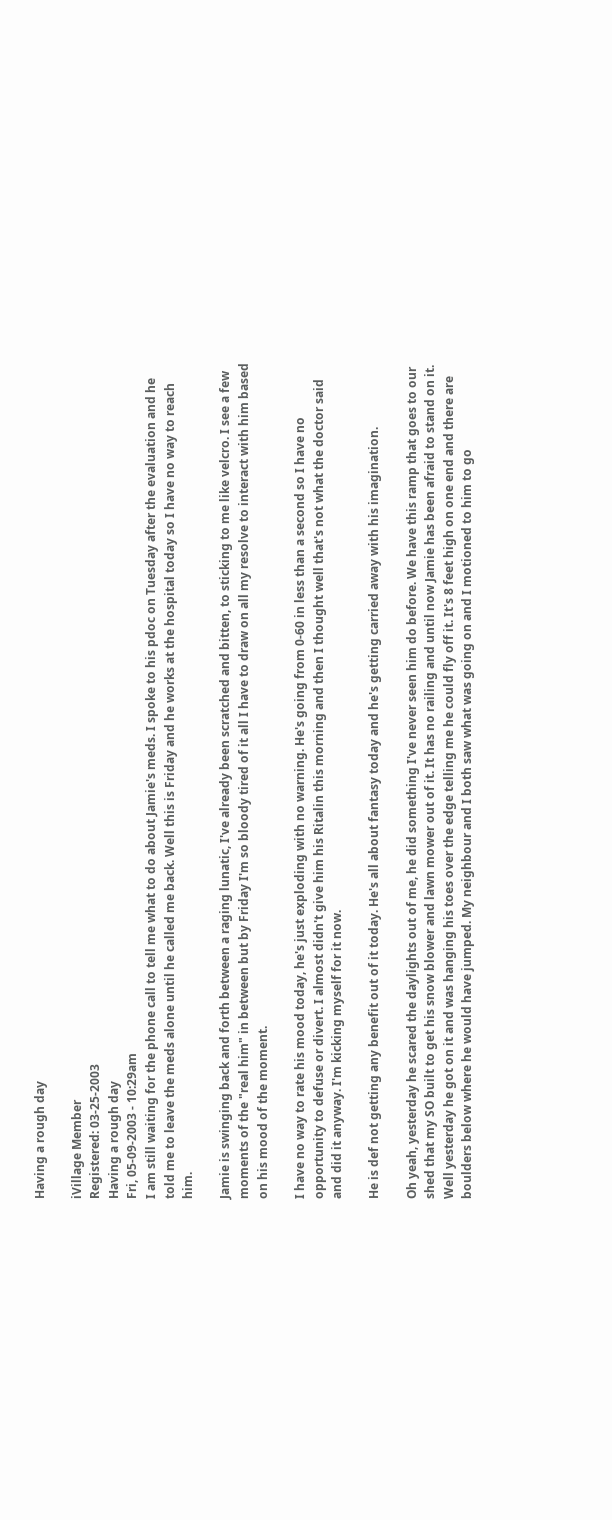Having a rough day

iVillage Member
Registered: 03-25-2003
Having a rough day
Fri, 05-09-2003 - 10:29am
I am still waiting for the phone call to tell me what to do about Jamie's meds. I spoke to his pdoc on Tuesday after the evaluation and he told me to leave the meds alone until he called me back. Well this is Friday and he works at the hospital today so I have no way to reach him.

Jamie is swinging back and forth between a raging lunatic, I've already been scratched and bitten, to sticking to me like velcro. I see a few moments of the "real him" in between but by Friday I'm so bloody tired of it all I have to draw on all my resolve to interact with him based on his mood of the moment.

I have no way to rate his mood today, he's just exploding with no warning. He's going from 0-60 in less than a second so I have no opportunity to defuse or divert. I almost didn't give him his Ritalin this morning and then I thought well that's not what the doctor said and did it anyway. I'm kicking myself for it now.

He is def not getting any benefit out of it today. He's all about fantasy today and he's getting carried away with his imagination.

Oh yeah, yesterday he scared the daylights out of me, he did something I've never seen him do before. We have this ramp that goes to our shed that my SO built to get his snow blower and lawn mower out of it. It has no railing and until now Jamie has been afraid to stand on it. Well yesterday he got on it and was hanging his toes over the edge telling me he could fly off it. It's 8 feet high on one end and there are boulders below where he would have jumped. My neighbour and I both saw what was going on and I motioned to him to go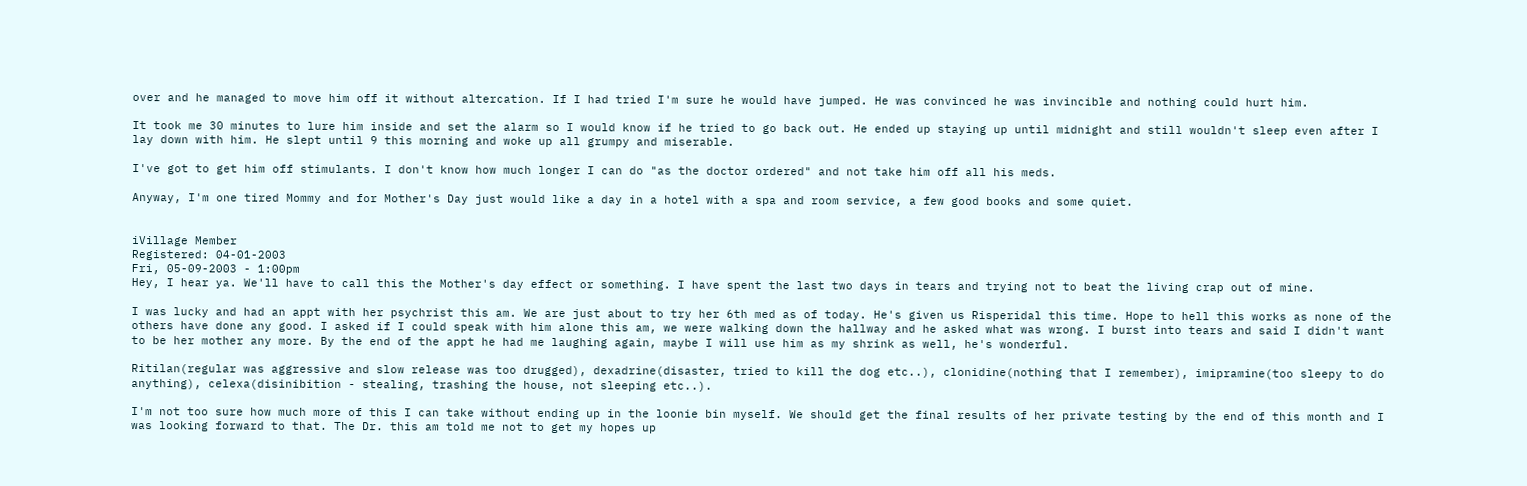over and he managed to move him off it without altercation. If I had tried I'm sure he would have jumped. He was convinced he was invincible and nothing could hurt him.

It took me 30 minutes to lure him inside and set the alarm so I would know if he tried to go back out. He ended up staying up until midnight and still wouldn't sleep even after I lay down with him. He slept until 9 this morning and woke up all grumpy and miserable.

I've got to get him off stimulants. I don't know how much longer I can do "as the doctor ordered" and not take him off all his meds.

Anyway, I'm one tired Mommy and for Mother's Day just would like a day in a hotel with a spa and room service, a few good books and some quiet.


iVillage Member
Registered: 04-01-2003
Fri, 05-09-2003 - 1:00pm
Hey, I hear ya. We'll have to call this the Mother's day effect or something. I have spent the last two days in tears and trying not to beat the living crap out of mine.

I was lucky and had an appt with her psychrist this am. We are just about to try her 6th med as of today. He's given us Risperidal this time. Hope to hell this works as none of the others have done any good. I asked if I could speak with him alone this am, we were walking down the hallway and he asked what was wrong. I burst into tears and said I didn't want to be her mother any more. By the end of the appt he had me laughing again, maybe I will use him as my shrink as well, he's wonderful.

Ritilan(regular was aggressive and slow release was too drugged), dexadrine(disaster, tried to kill the dog etc..), clonidine(nothing that I remember), imipramine(too sleepy to do anything), celexa(disinibition - stealing, trashing the house, not sleeping etc..).

I'm not too sure how much more of this I can take without ending up in the loonie bin myself. We should get the final results of her private testing by the end of this month and I was looking forward to that. The Dr. this am told me not to get my hopes up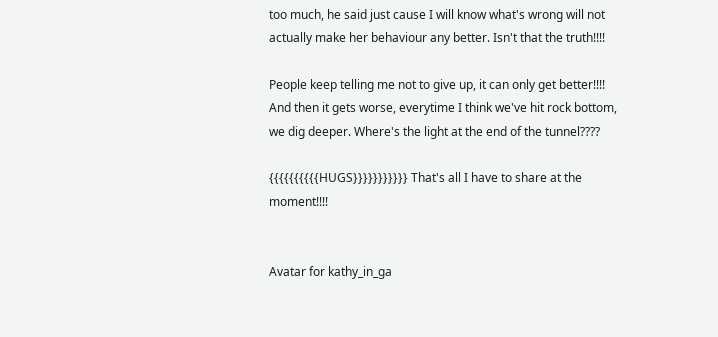too much, he said just cause I will know what's wrong will not actually make her behaviour any better. Isn't that the truth!!!!

People keep telling me not to give up, it can only get better!!!! And then it gets worse, everytime I think we've hit rock bottom, we dig deeper. Where's the light at the end of the tunnel????

{{{{{{{{{{HUGS}}}}}}}}}}} That's all I have to share at the moment!!!!


Avatar for kathy_in_ga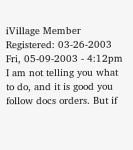iVillage Member
Registered: 03-26-2003
Fri, 05-09-2003 - 4:12pm
I am not telling you what to do, and it is good you follow docs orders. But if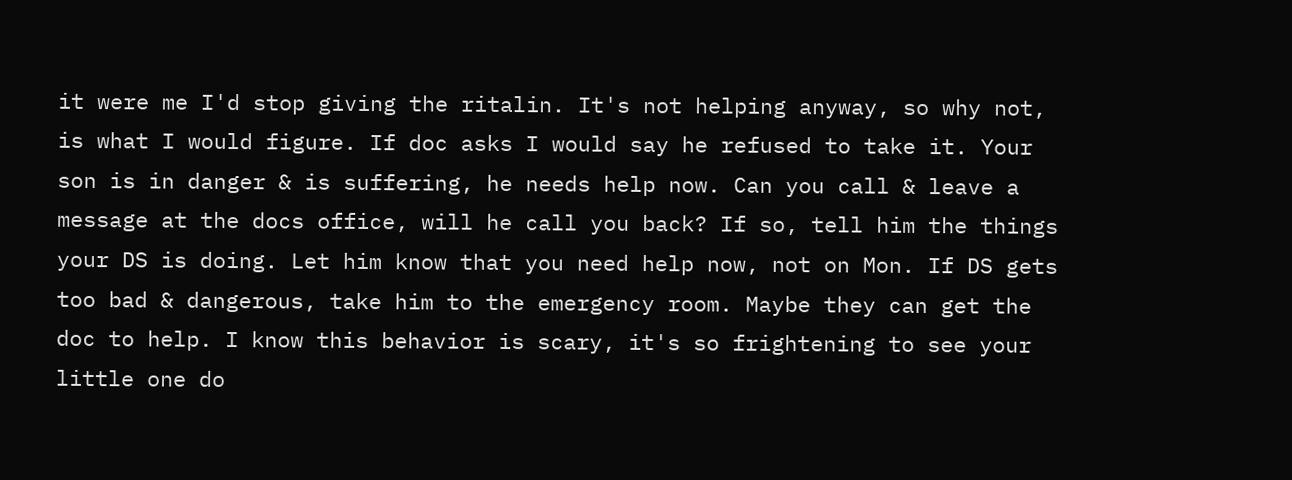it were me I'd stop giving the ritalin. It's not helping anyway, so why not, is what I would figure. If doc asks I would say he refused to take it. Your son is in danger & is suffering, he needs help now. Can you call & leave a message at the docs office, will he call you back? If so, tell him the things your DS is doing. Let him know that you need help now, not on Mon. If DS gets too bad & dangerous, take him to the emergency room. Maybe they can get the doc to help. I know this behavior is scary, it's so frightening to see your little one do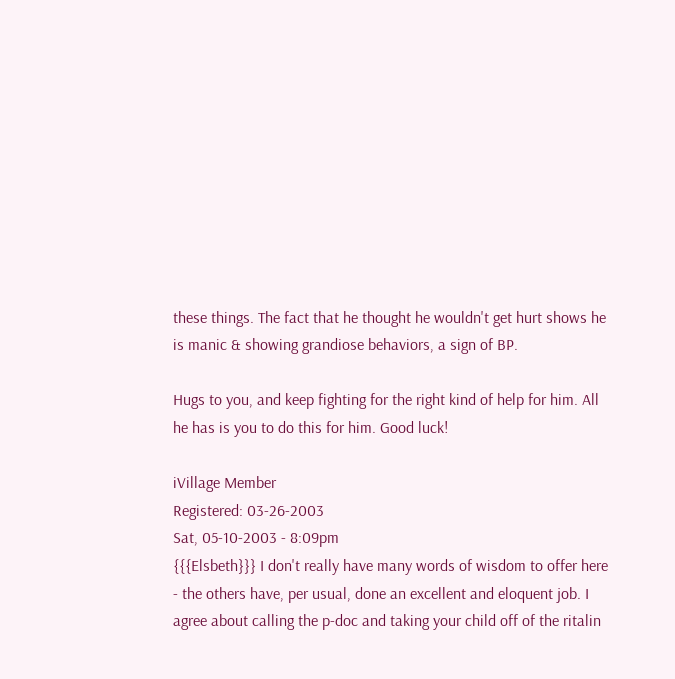these things. The fact that he thought he wouldn't get hurt shows he is manic & showing grandiose behaviors, a sign of BP.

Hugs to you, and keep fighting for the right kind of help for him. All he has is you to do this for him. Good luck!

iVillage Member
Registered: 03-26-2003
Sat, 05-10-2003 - 8:09pm
{{{Elsbeth}}} I don't really have many words of wisdom to offer here - the others have, per usual, done an excellent and eloquent job. I agree about calling the p-doc and taking your child off of the ritalin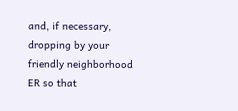and, if necessary, dropping by your friendly neighborhood ER so that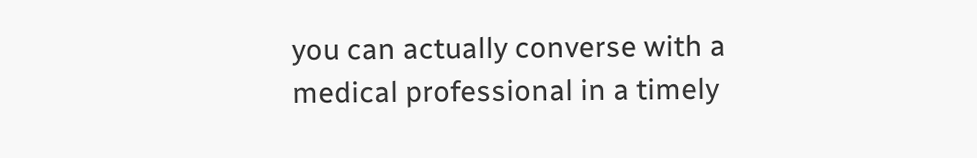you can actually converse with a medical professional in a timely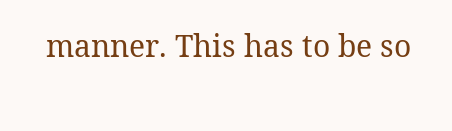manner. This has to be so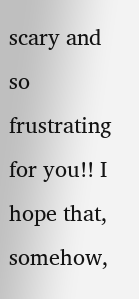scary and so frustrating for you!! I hope that, somehow,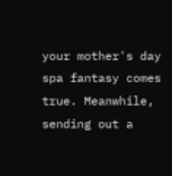your mother's day spa fantasy comes true. Meanwhile, sending out a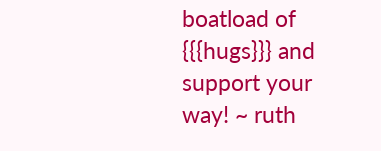boatload of {{{hugs}}} and support your way! ~ ruth